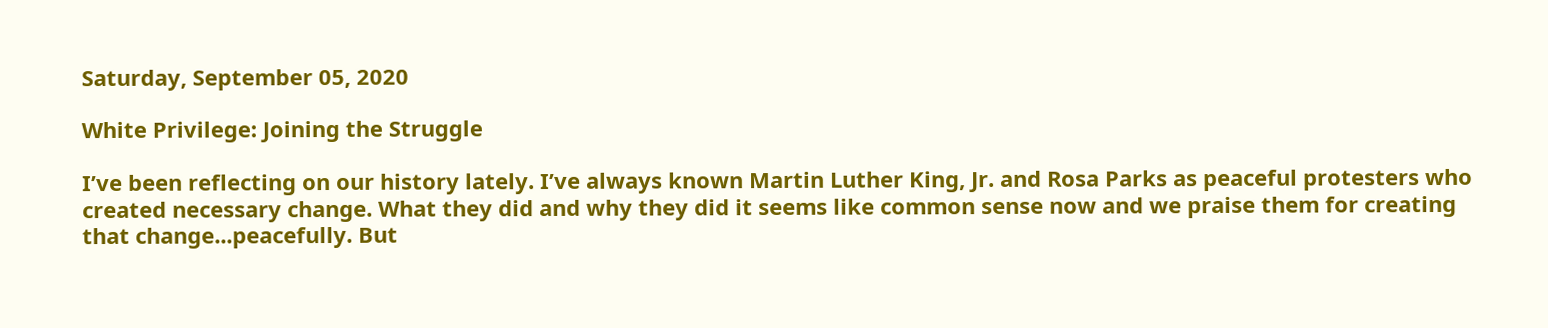Saturday, September 05, 2020

White Privilege: Joining the Struggle

I’ve been reflecting on our history lately. I’ve always known Martin Luther King, Jr. and Rosa Parks as peaceful protesters who created necessary change. What they did and why they did it seems like common sense now and we praise them for creating that change...peacefully. But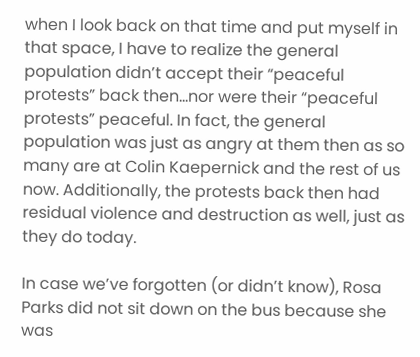when I look back on that time and put myself in that space, I have to realize the general population didn’t accept their “peaceful protests” back then...nor were their “peaceful protests” peaceful. In fact, the general population was just as angry at them then as so many are at Colin Kaepernick and the rest of us now. Additionally, the protests back then had residual violence and destruction as well, just as they do today.

In case we’ve forgotten (or didn’t know), Rosa Parks did not sit down on the bus because she was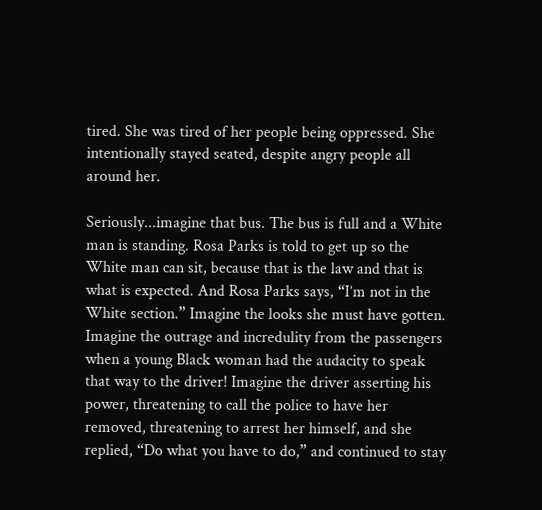tired. She was tired of her people being oppressed. She intentionally stayed seated, despite angry people all around her.

Seriously...imagine that bus. The bus is full and a White man is standing. Rosa Parks is told to get up so the White man can sit, because that is the law and that is what is expected. And Rosa Parks says, “I’m not in the White section.” Imagine the looks she must have gotten. Imagine the outrage and incredulity from the passengers when a young Black woman had the audacity to speak that way to the driver! Imagine the driver asserting his power, threatening to call the police to have her removed, threatening to arrest her himself, and she replied, “Do what you have to do,” and continued to stay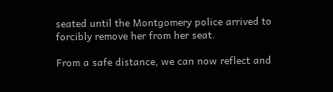seated until the Montgomery police arrived to forcibly remove her from her seat.

From a safe distance, we can now reflect and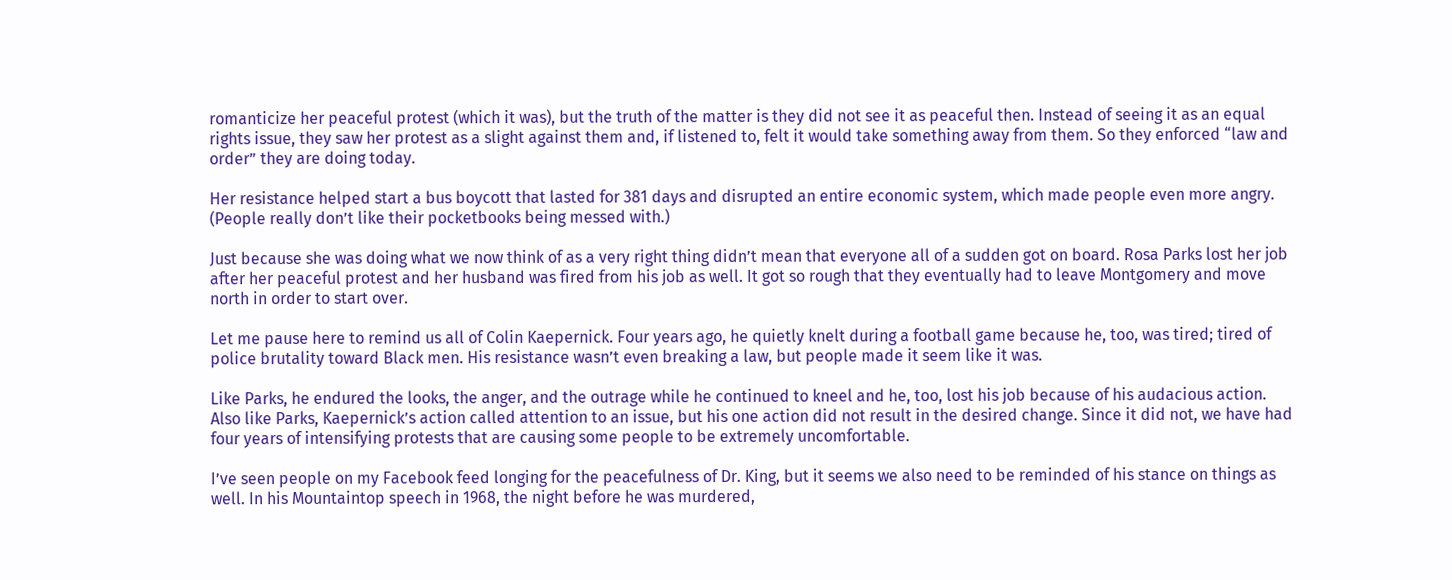romanticize her peaceful protest (which it was), but the truth of the matter is they did not see it as peaceful then. Instead of seeing it as an equal rights issue, they saw her protest as a slight against them and, if listened to, felt it would take something away from them. So they enforced “law and order” they are doing today.

Her resistance helped start a bus boycott that lasted for 381 days and disrupted an entire economic system, which made people even more angry. (People really don’t like their pocketbooks being messed with.)

Just because she was doing what we now think of as a very right thing didn’t mean that everyone all of a sudden got on board. Rosa Parks lost her job after her peaceful protest and her husband was fired from his job as well. It got so rough that they eventually had to leave Montgomery and move north in order to start over.

Let me pause here to remind us all of Colin Kaepernick. Four years ago, he quietly knelt during a football game because he, too, was tired; tired of police brutality toward Black men. His resistance wasn’t even breaking a law, but people made it seem like it was.

Like Parks, he endured the looks, the anger, and the outrage while he continued to kneel and he, too, lost his job because of his audacious action. Also like Parks, Kaepernick’s action called attention to an issue, but his one action did not result in the desired change. Since it did not, we have had four years of intensifying protests that are causing some people to be extremely uncomfortable.

I’ve seen people on my Facebook feed longing for the peacefulness of Dr. King, but it seems we also need to be reminded of his stance on things as well. In his Mountaintop speech in 1968, the night before he was murdered,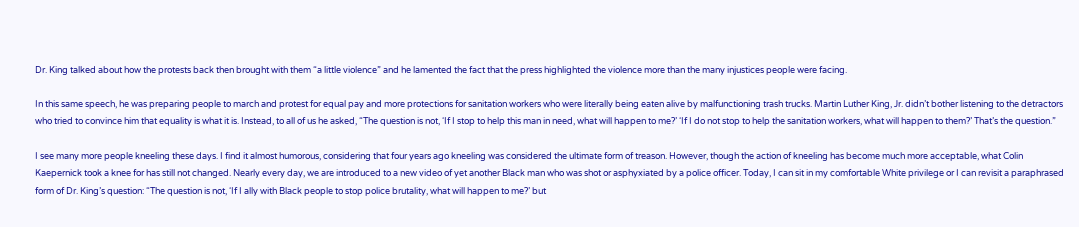Dr. King talked about how the protests back then brought with them “a little violence” and he lamented the fact that the press highlighted the violence more than the many injustices people were facing.

In this same speech, he was preparing people to march and protest for equal pay and more protections for sanitation workers who were literally being eaten alive by malfunctioning trash trucks. Martin Luther King, Jr. didn’t bother listening to the detractors who tried to convince him that equality is what it is. Instead, to all of us he asked, “The question is not, ‘If I stop to help this man in need, what will happen to me?’ ‘If I do not stop to help the sanitation workers, what will happen to them?’ That’s the question.”

I see many more people kneeling these days. I find it almost humorous, considering that four years ago kneeling was considered the ultimate form of treason. However, though the action of kneeling has become much more acceptable, what Colin Kaepernick took a knee for has still not changed. Nearly every day, we are introduced to a new video of yet another Black man who was shot or asphyxiated by a police officer. Today, I can sit in my comfortable White privilege or I can revisit a paraphrased form of Dr. King’s question: “The question is not, ‘If I ally with Black people to stop police brutality, what will happen to me?’ but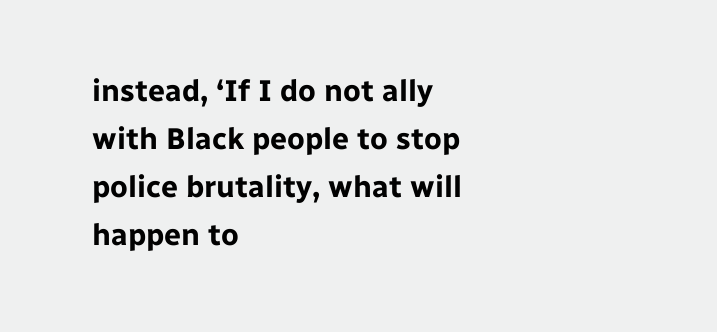instead, ‘If I do not ally with Black people to stop police brutality, what will happen to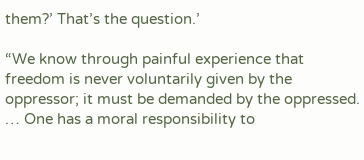them?’ That’s the question.’

“We know through painful experience that freedom is never voluntarily given by the oppressor; it must be demanded by the oppressed. … One has a moral responsibility to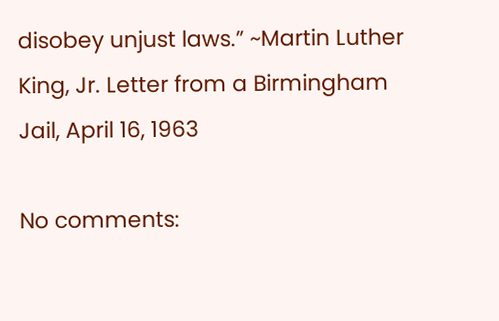disobey unjust laws.” ~Martin Luther King, Jr. Letter from a Birmingham Jail, April 16, 1963

No comments: